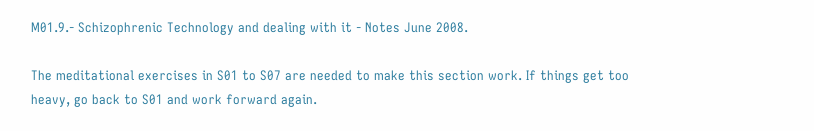M01.9.- Schizophrenic Technology and dealing with it - Notes June 2008.

The meditational exercises in S01 to S07 are needed to make this section work. If things get too heavy, go back to S01 and work forward again.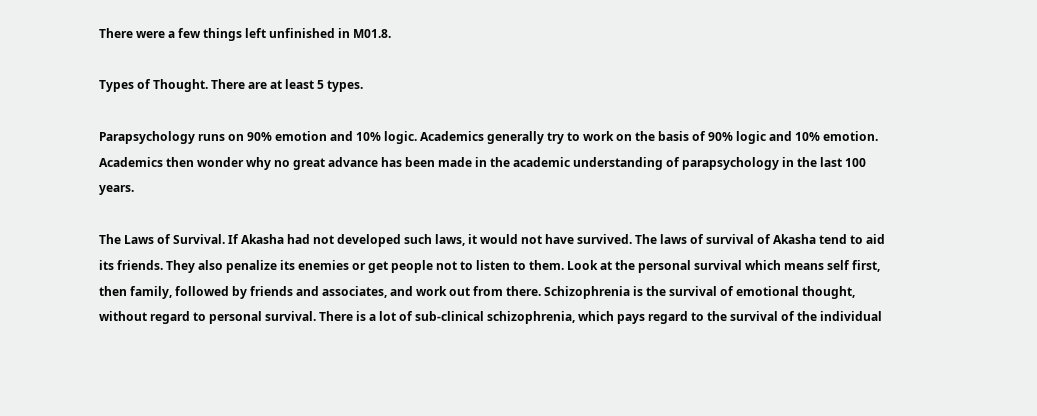There were a few things left unfinished in M01.8.

Types of Thought. There are at least 5 types.

Parapsychology runs on 90% emotion and 10% logic. Academics generally try to work on the basis of 90% logic and 10% emotion. Academics then wonder why no great advance has been made in the academic understanding of parapsychology in the last 100 years.

The Laws of Survival. If Akasha had not developed such laws, it would not have survived. The laws of survival of Akasha tend to aid its friends. They also penalize its enemies or get people not to listen to them. Look at the personal survival which means self first, then family, followed by friends and associates, and work out from there. Schizophrenia is the survival of emotional thought, without regard to personal survival. There is a lot of sub-clinical schizophrenia, which pays regard to the survival of the individual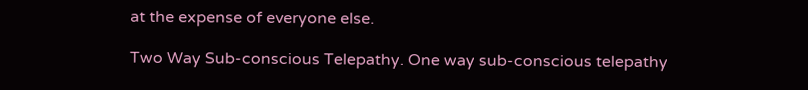at the expense of everyone else.

Two Way Sub-conscious Telepathy. One way sub-conscious telepathy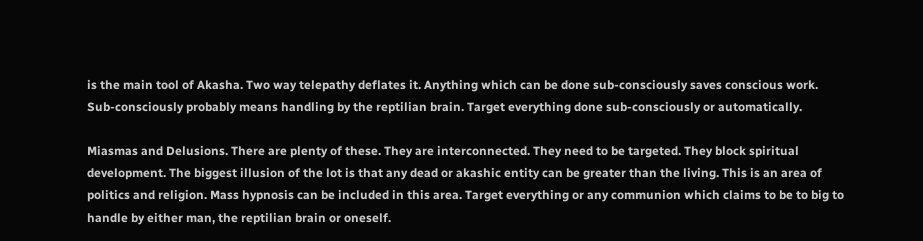is the main tool of Akasha. Two way telepathy deflates it. Anything which can be done sub-consciously saves conscious work. Sub-consciously probably means handling by the reptilian brain. Target everything done sub-consciously or automatically.

Miasmas and Delusions. There are plenty of these. They are interconnected. They need to be targeted. They block spiritual development. The biggest illusion of the lot is that any dead or akashic entity can be greater than the living. This is an area of politics and religion. Mass hypnosis can be included in this area. Target everything or any communion which claims to be to big to handle by either man, the reptilian brain or oneself.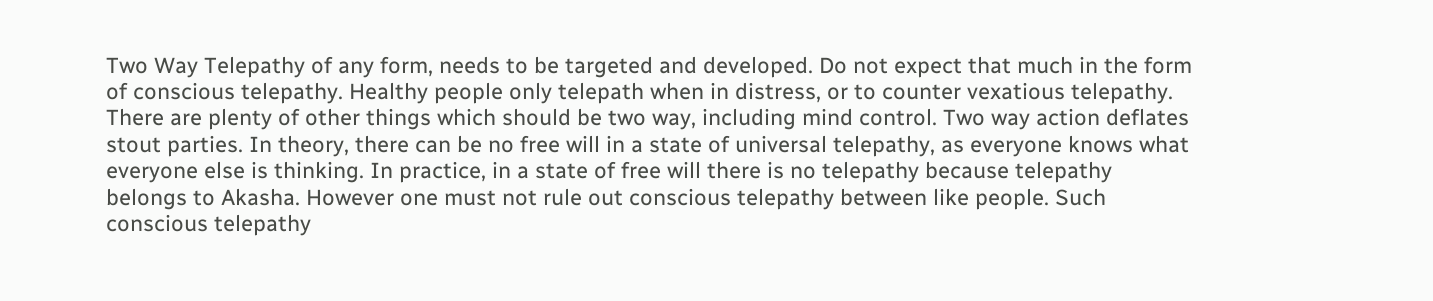Two Way Telepathy of any form, needs to be targeted and developed. Do not expect that much in the form of conscious telepathy. Healthy people only telepath when in distress, or to counter vexatious telepathy. There are plenty of other things which should be two way, including mind control. Two way action deflates stout parties. In theory, there can be no free will in a state of universal telepathy, as everyone knows what everyone else is thinking. In practice, in a state of free will there is no telepathy because telepathy belongs to Akasha. However one must not rule out conscious telepathy between like people. Such conscious telepathy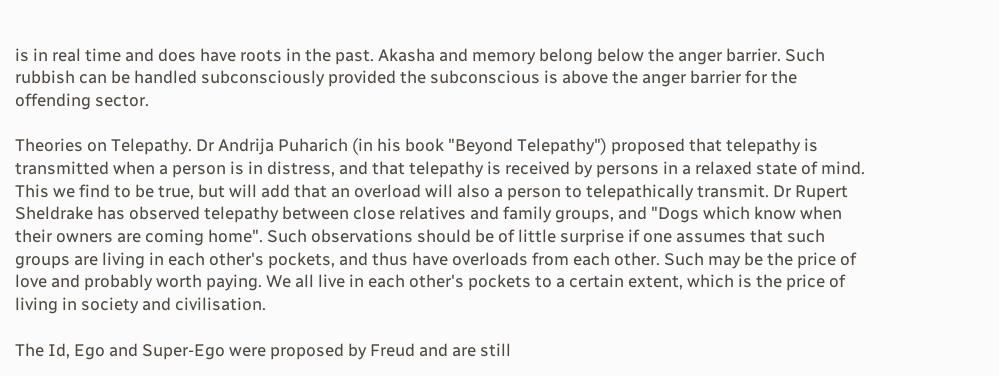is in real time and does have roots in the past. Akasha and memory belong below the anger barrier. Such rubbish can be handled subconsciously provided the subconscious is above the anger barrier for the offending sector.

Theories on Telepathy. Dr Andrija Puharich (in his book "Beyond Telepathy") proposed that telepathy is transmitted when a person is in distress, and that telepathy is received by persons in a relaxed state of mind. This we find to be true, but will add that an overload will also a person to telepathically transmit. Dr Rupert Sheldrake has observed telepathy between close relatives and family groups, and "Dogs which know when their owners are coming home". Such observations should be of little surprise if one assumes that such groups are living in each other's pockets, and thus have overloads from each other. Such may be the price of love and probably worth paying. We all live in each other's pockets to a certain extent, which is the price of living in society and civilisation.

The Id, Ego and Super-Ego were proposed by Freud and are still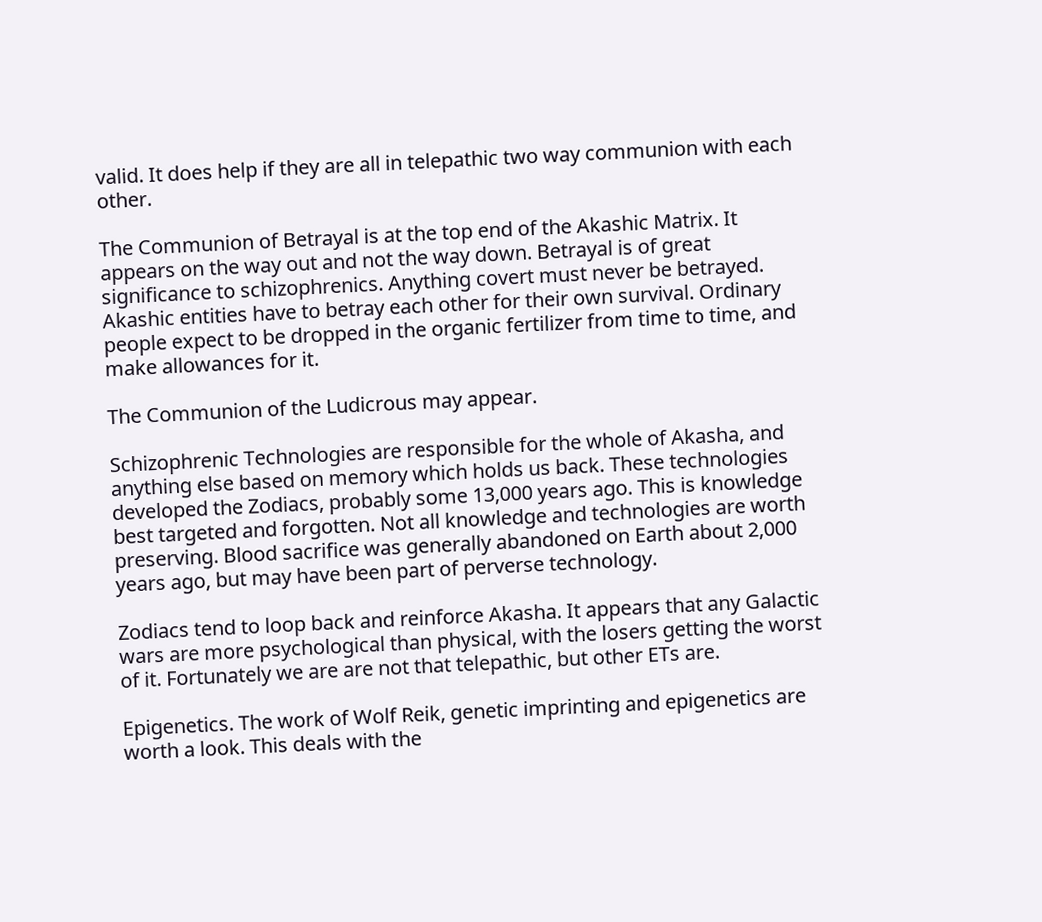valid. It does help if they are all in telepathic two way communion with each other.

The Communion of Betrayal is at the top end of the Akashic Matrix. It appears on the way out and not the way down. Betrayal is of great significance to schizophrenics. Anything covert must never be betrayed. Akashic entities have to betray each other for their own survival. Ordinary people expect to be dropped in the organic fertilizer from time to time, and make allowances for it.

The Communion of the Ludicrous may appear.

Schizophrenic Technologies are responsible for the whole of Akasha, and anything else based on memory which holds us back. These technologies developed the Zodiacs, probably some 13,000 years ago. This is knowledge best targeted and forgotten. Not all knowledge and technologies are worth preserving. Blood sacrifice was generally abandoned on Earth about 2,000 years ago, but may have been part of perverse technology.

Zodiacs tend to loop back and reinforce Akasha. It appears that any Galactic wars are more psychological than physical, with the losers getting the worst of it. Fortunately we are are not that telepathic, but other ETs are.

Epigenetics. The work of Wolf Reik, genetic imprinting and epigenetics are worth a look. This deals with the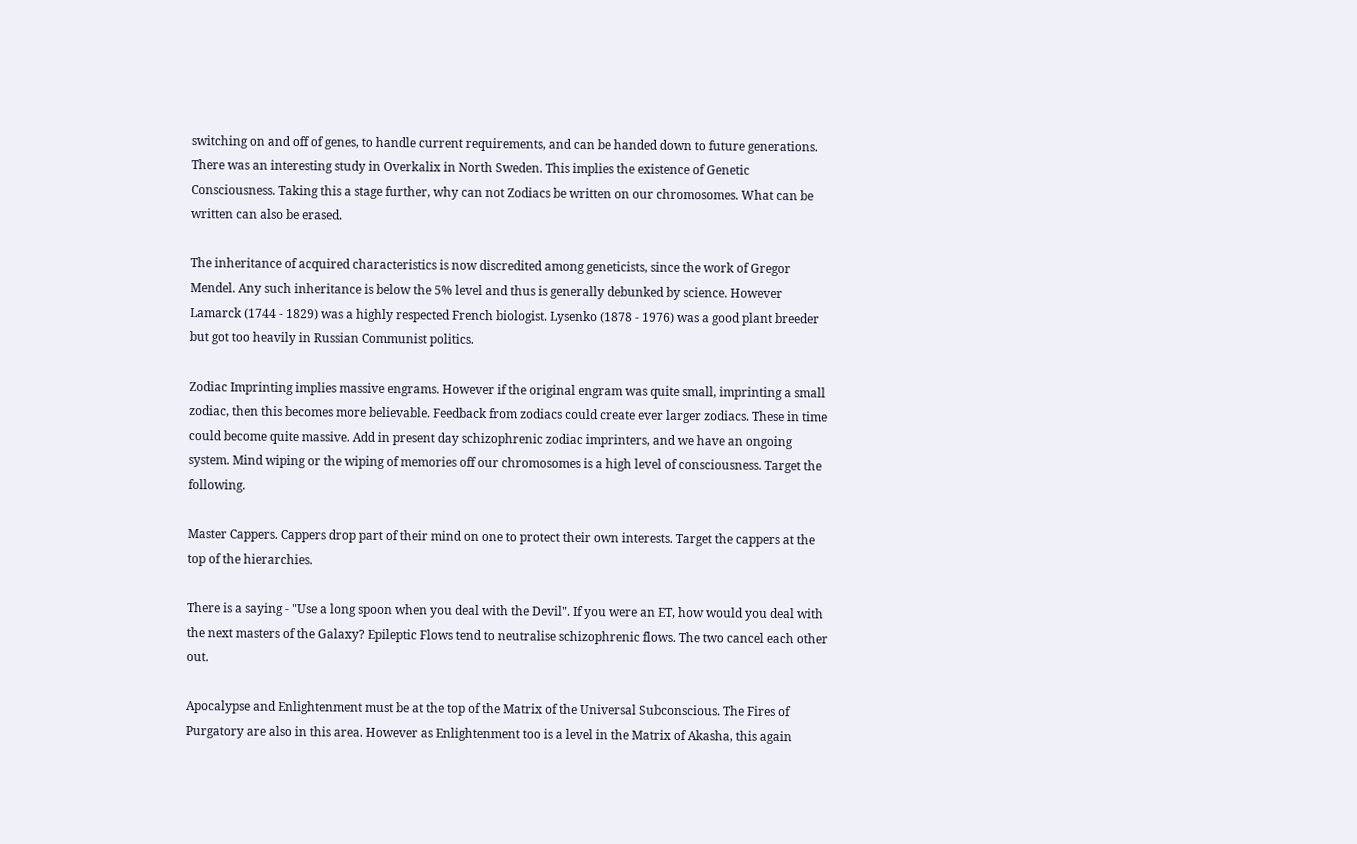switching on and off of genes, to handle current requirements, and can be handed down to future generations. There was an interesting study in Overkalix in North Sweden. This implies the existence of Genetic Consciousness. Taking this a stage further, why can not Zodiacs be written on our chromosomes. What can be written can also be erased.

The inheritance of acquired characteristics is now discredited among geneticists, since the work of Gregor Mendel. Any such inheritance is below the 5% level and thus is generally debunked by science. However Lamarck (1744 - 1829) was a highly respected French biologist. Lysenko (1878 - 1976) was a good plant breeder but got too heavily in Russian Communist politics.

Zodiac Imprinting implies massive engrams. However if the original engram was quite small, imprinting a small zodiac, then this becomes more believable. Feedback from zodiacs could create ever larger zodiacs. These in time could become quite massive. Add in present day schizophrenic zodiac imprinters, and we have an ongoing system. Mind wiping or the wiping of memories off our chromosomes is a high level of consciousness. Target the following.

Master Cappers. Cappers drop part of their mind on one to protect their own interests. Target the cappers at the top of the hierarchies.

There is a saying - "Use a long spoon when you deal with the Devil". If you were an ET, how would you deal with the next masters of the Galaxy? Epileptic Flows tend to neutralise schizophrenic flows. The two cancel each other out.

Apocalypse and Enlightenment must be at the top of the Matrix of the Universal Subconscious. The Fires of Purgatory are also in this area. However as Enlightenment too is a level in the Matrix of Akasha, this again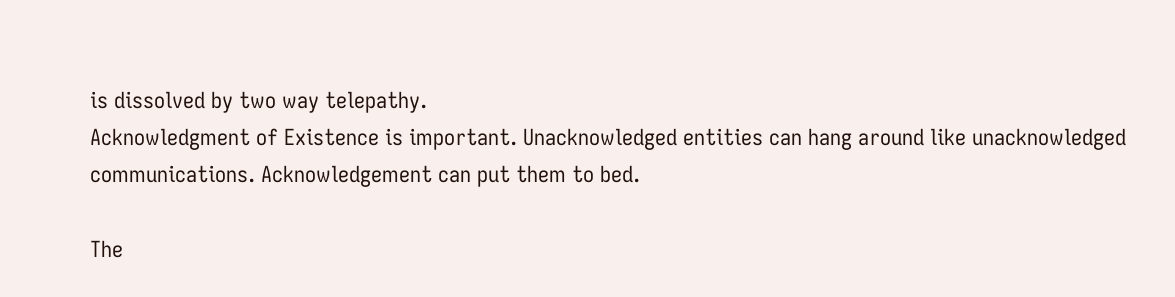is dissolved by two way telepathy.
Acknowledgment of Existence is important. Unacknowledged entities can hang around like unacknowledged communications. Acknowledgement can put them to bed.

The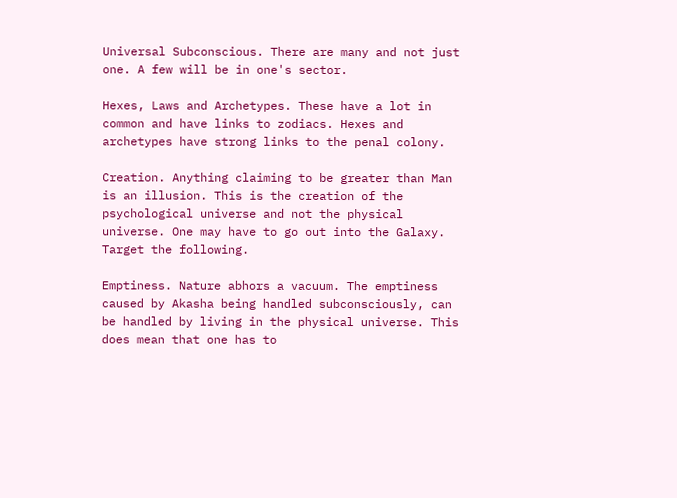Universal Subconscious. There are many and not just one. A few will be in one's sector.

Hexes, Laws and Archetypes. These have a lot in common and have links to zodiacs. Hexes and archetypes have strong links to the penal colony.

Creation. Anything claiming to be greater than Man is an illusion. This is the creation of the psychological universe and not the physical universe. One may have to go out into the Galaxy. Target the following.

Emptiness. Nature abhors a vacuum. The emptiness caused by Akasha being handled subconsciously, can be handled by living in the physical universe. This does mean that one has to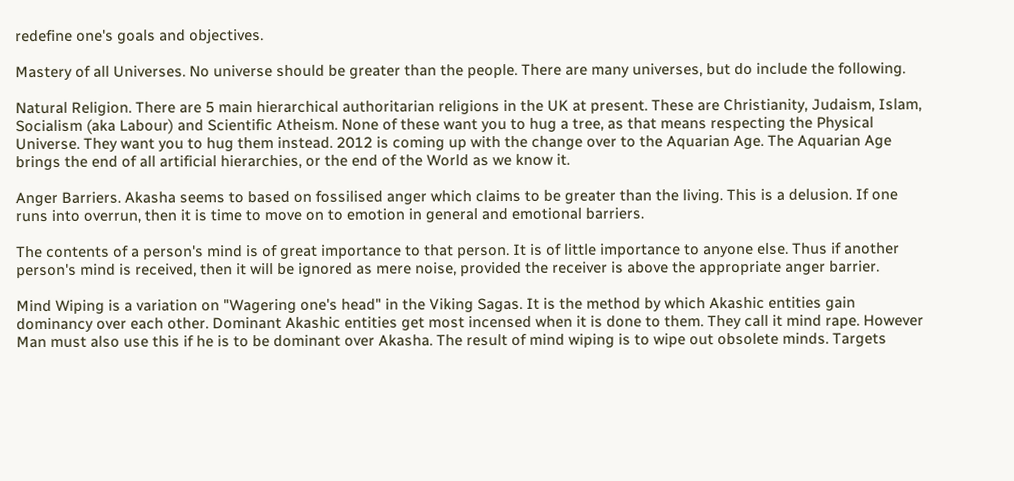redefine one's goals and objectives.

Mastery of all Universes. No universe should be greater than the people. There are many universes, but do include the following.

Natural Religion. There are 5 main hierarchical authoritarian religions in the UK at present. These are Christianity, Judaism, Islam, Socialism (aka Labour) and Scientific Atheism. None of these want you to hug a tree, as that means respecting the Physical Universe. They want you to hug them instead. 2012 is coming up with the change over to the Aquarian Age. The Aquarian Age brings the end of all artificial hierarchies, or the end of the World as we know it.

Anger Barriers. Akasha seems to based on fossilised anger which claims to be greater than the living. This is a delusion. If one runs into overrun, then it is time to move on to emotion in general and emotional barriers.

The contents of a person's mind is of great importance to that person. It is of little importance to anyone else. Thus if another person's mind is received, then it will be ignored as mere noise, provided the receiver is above the appropriate anger barrier.

Mind Wiping is a variation on "Wagering one's head" in the Viking Sagas. It is the method by which Akashic entities gain dominancy over each other. Dominant Akashic entities get most incensed when it is done to them. They call it mind rape. However Man must also use this if he is to be dominant over Akasha. The result of mind wiping is to wipe out obsolete minds. Targets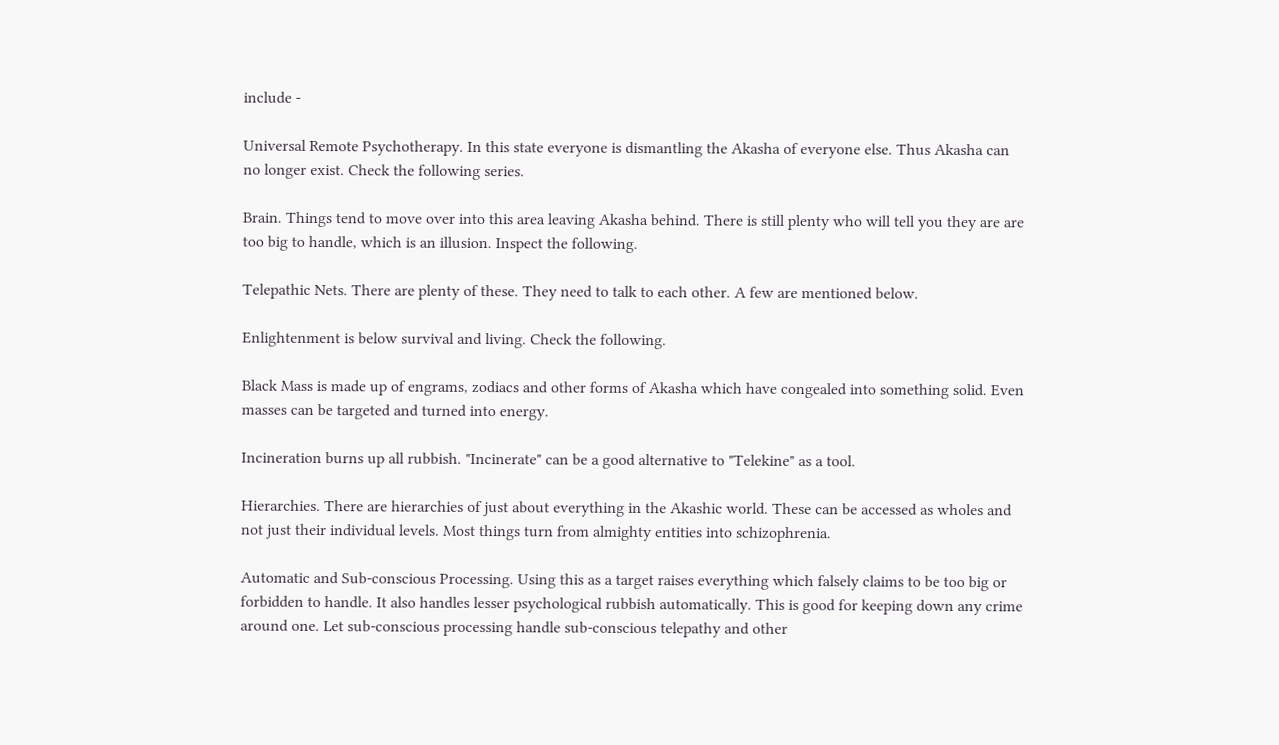include -

Universal Remote Psychotherapy. In this state everyone is dismantling the Akasha of everyone else. Thus Akasha can no longer exist. Check the following series.

Brain. Things tend to move over into this area leaving Akasha behind. There is still plenty who will tell you they are are too big to handle, which is an illusion. Inspect the following.

Telepathic Nets. There are plenty of these. They need to talk to each other. A few are mentioned below.

Enlightenment is below survival and living. Check the following.

Black Mass is made up of engrams, zodiacs and other forms of Akasha which have congealed into something solid. Even masses can be targeted and turned into energy.

Incineration burns up all rubbish. "Incinerate" can be a good alternative to "Telekine" as a tool.

Hierarchies. There are hierarchies of just about everything in the Akashic world. These can be accessed as wholes and not just their individual levels. Most things turn from almighty entities into schizophrenia.

Automatic and Sub-conscious Processing. Using this as a target raises everything which falsely claims to be too big or forbidden to handle. It also handles lesser psychological rubbish automatically. This is good for keeping down any crime around one. Let sub-conscious processing handle sub-conscious telepathy and other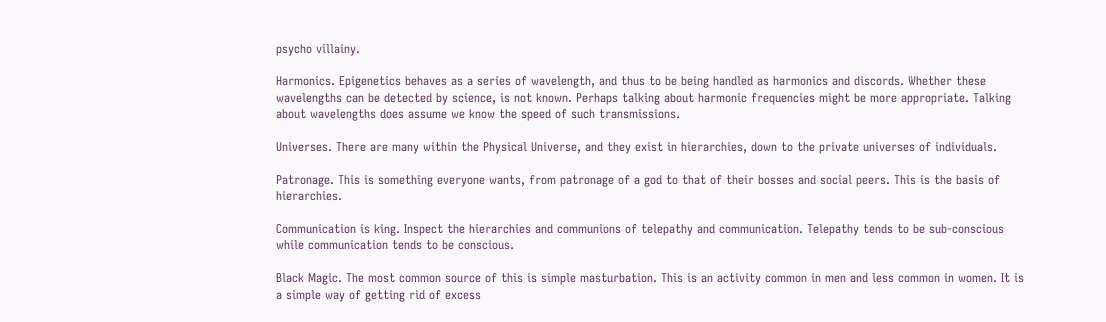psycho villainy.

Harmonics. Epigenetics behaves as a series of wavelength, and thus to be being handled as harmonics and discords. Whether these wavelengths can be detected by science, is not known. Perhaps talking about harmonic frequencies might be more appropriate. Talking about wavelengths does assume we know the speed of such transmissions.

Universes. There are many within the Physical Universe, and they exist in hierarchies, down to the private universes of individuals.

Patronage. This is something everyone wants, from patronage of a god to that of their bosses and social peers. This is the basis of hierarchies.

Communication is king. Inspect the hierarchies and communions of telepathy and communication. Telepathy tends to be sub-conscious while communication tends to be conscious.

Black Magic. The most common source of this is simple masturbation. This is an activity common in men and less common in women. It is a simple way of getting rid of excess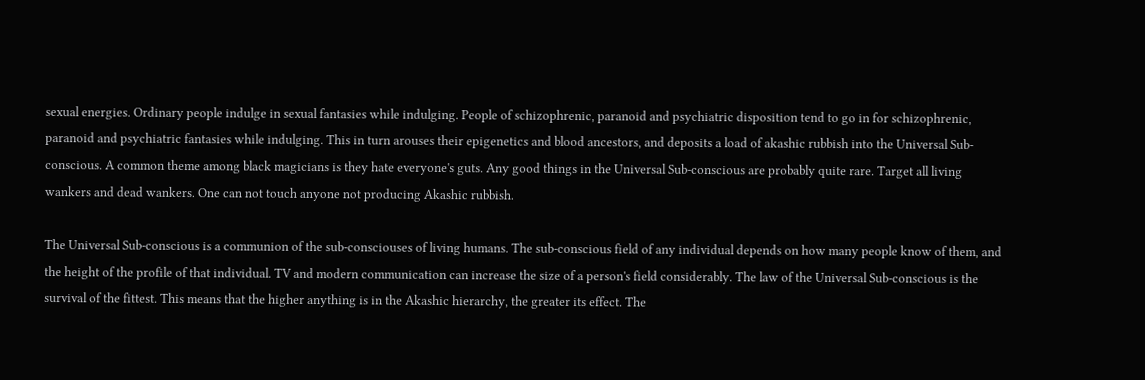sexual energies. Ordinary people indulge in sexual fantasies while indulging. People of schizophrenic, paranoid and psychiatric disposition tend to go in for schizophrenic, paranoid and psychiatric fantasies while indulging. This in turn arouses their epigenetics and blood ancestors, and deposits a load of akashic rubbish into the Universal Sub-conscious. A common theme among black magicians is they hate everyone's guts. Any good things in the Universal Sub-conscious are probably quite rare. Target all living wankers and dead wankers. One can not touch anyone not producing Akashic rubbish.

The Universal Sub-conscious is a communion of the sub-consciouses of living humans. The sub-conscious field of any individual depends on how many people know of them, and the height of the profile of that individual. TV and modern communication can increase the size of a person's field considerably. The law of the Universal Sub-conscious is the survival of the fittest. This means that the higher anything is in the Akashic hierarchy, the greater its effect. The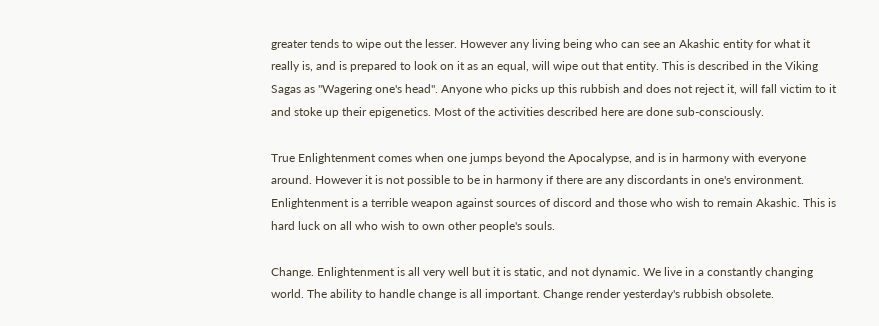greater tends to wipe out the lesser. However any living being who can see an Akashic entity for what it really is, and is prepared to look on it as an equal, will wipe out that entity. This is described in the Viking Sagas as "Wagering one's head". Anyone who picks up this rubbish and does not reject it, will fall victim to it and stoke up their epigenetics. Most of the activities described here are done sub-consciously.

True Enlightenment comes when one jumps beyond the Apocalypse, and is in harmony with everyone around. However it is not possible to be in harmony if there are any discordants in one's environment. Enlightenment is a terrible weapon against sources of discord and those who wish to remain Akashic. This is hard luck on all who wish to own other people's souls.

Change. Enlightenment is all very well but it is static, and not dynamic. We live in a constantly changing world. The ability to handle change is all important. Change render yesterday's rubbish obsolete.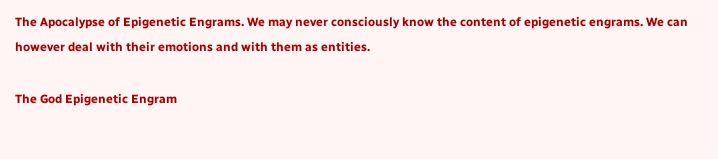The Apocalypse of Epigenetic Engrams. We may never consciously know the content of epigenetic engrams. We can however deal with their emotions and with them as entities.

The God Epigenetic Engram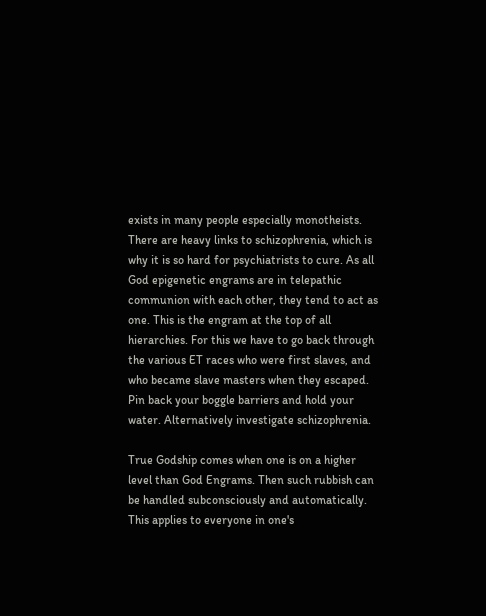exists in many people especially monotheists. There are heavy links to schizophrenia, which is why it is so hard for psychiatrists to cure. As all God epigenetic engrams are in telepathic communion with each other, they tend to act as one. This is the engram at the top of all hierarchies. For this we have to go back through the various ET races who were first slaves, and who became slave masters when they escaped. Pin back your boggle barriers and hold your water. Alternatively investigate schizophrenia.

True Godship comes when one is on a higher level than God Engrams. Then such rubbish can be handled subconsciously and automatically. This applies to everyone in one's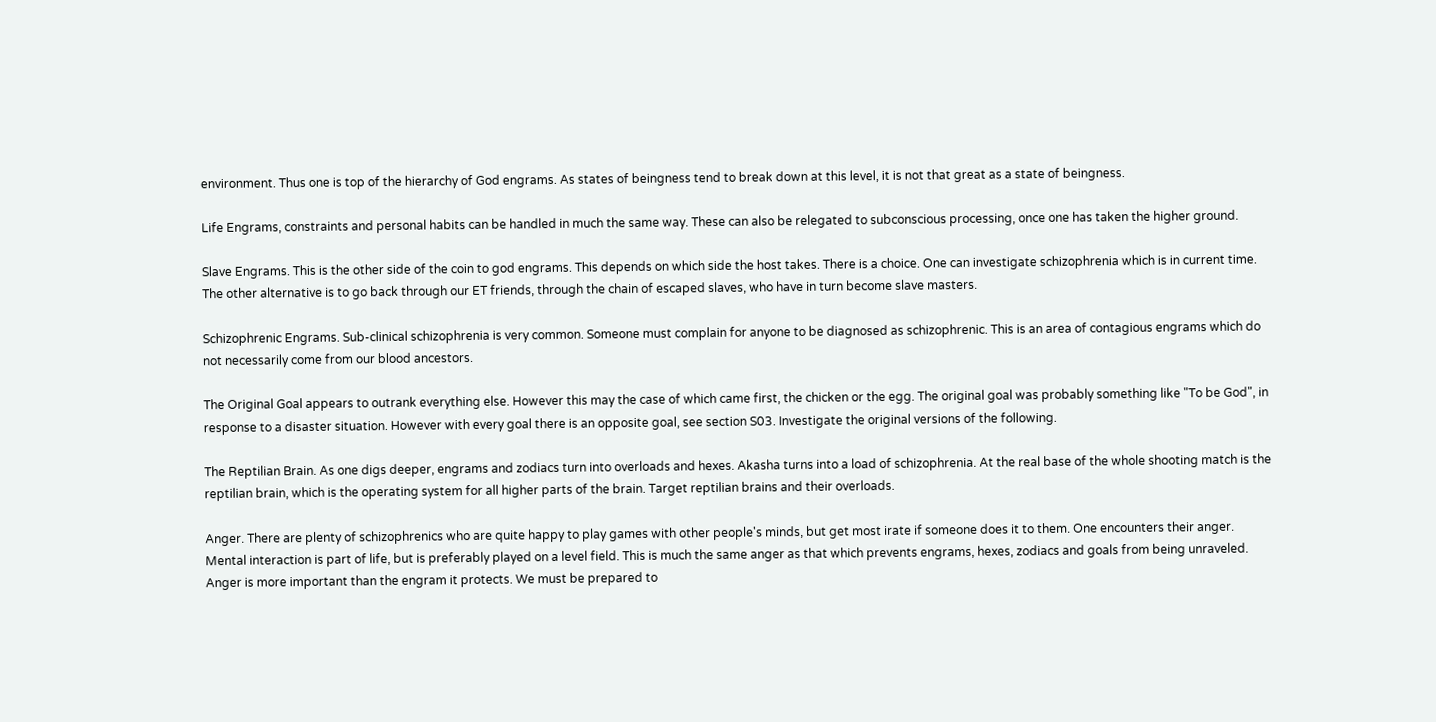environment. Thus one is top of the hierarchy of God engrams. As states of beingness tend to break down at this level, it is not that great as a state of beingness.

Life Engrams, constraints and personal habits can be handled in much the same way. These can also be relegated to subconscious processing, once one has taken the higher ground.

Slave Engrams. This is the other side of the coin to god engrams. This depends on which side the host takes. There is a choice. One can investigate schizophrenia which is in current time. The other alternative is to go back through our ET friends, through the chain of escaped slaves, who have in turn become slave masters.

Schizophrenic Engrams. Sub-clinical schizophrenia is very common. Someone must complain for anyone to be diagnosed as schizophrenic. This is an area of contagious engrams which do not necessarily come from our blood ancestors.

The Original Goal appears to outrank everything else. However this may the case of which came first, the chicken or the egg. The original goal was probably something like "To be God", in response to a disaster situation. However with every goal there is an opposite goal, see section S03. Investigate the original versions of the following.

The Reptilian Brain. As one digs deeper, engrams and zodiacs turn into overloads and hexes. Akasha turns into a load of schizophrenia. At the real base of the whole shooting match is the reptilian brain, which is the operating system for all higher parts of the brain. Target reptilian brains and their overloads.

Anger. There are plenty of schizophrenics who are quite happy to play games with other people's minds, but get most irate if someone does it to them. One encounters their anger. Mental interaction is part of life, but is preferably played on a level field. This is much the same anger as that which prevents engrams, hexes, zodiacs and goals from being unraveled. Anger is more important than the engram it protects. We must be prepared to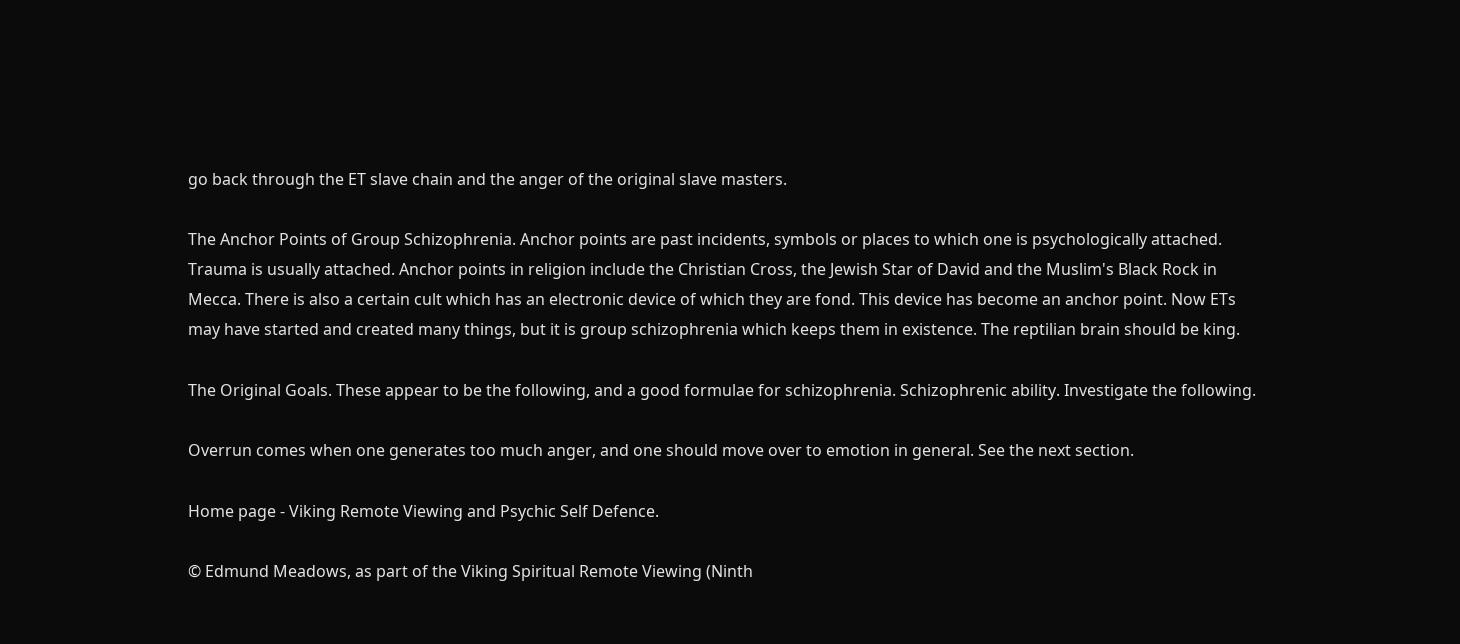go back through the ET slave chain and the anger of the original slave masters.

The Anchor Points of Group Schizophrenia. Anchor points are past incidents, symbols or places to which one is psychologically attached. Trauma is usually attached. Anchor points in religion include the Christian Cross, the Jewish Star of David and the Muslim's Black Rock in Mecca. There is also a certain cult which has an electronic device of which they are fond. This device has become an anchor point. Now ETs may have started and created many things, but it is group schizophrenia which keeps them in existence. The reptilian brain should be king.

The Original Goals. These appear to be the following, and a good formulae for schizophrenia. Schizophrenic ability. Investigate the following.

Overrun comes when one generates too much anger, and one should move over to emotion in general. See the next section.

Home page - Viking Remote Viewing and Psychic Self Defence.

© Edmund Meadows, as part of the Viking Spiritual Remote Viewing (Ninth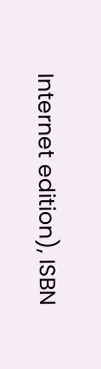Internet edition), ISBN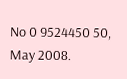No 0 9524450 50, May 2008.